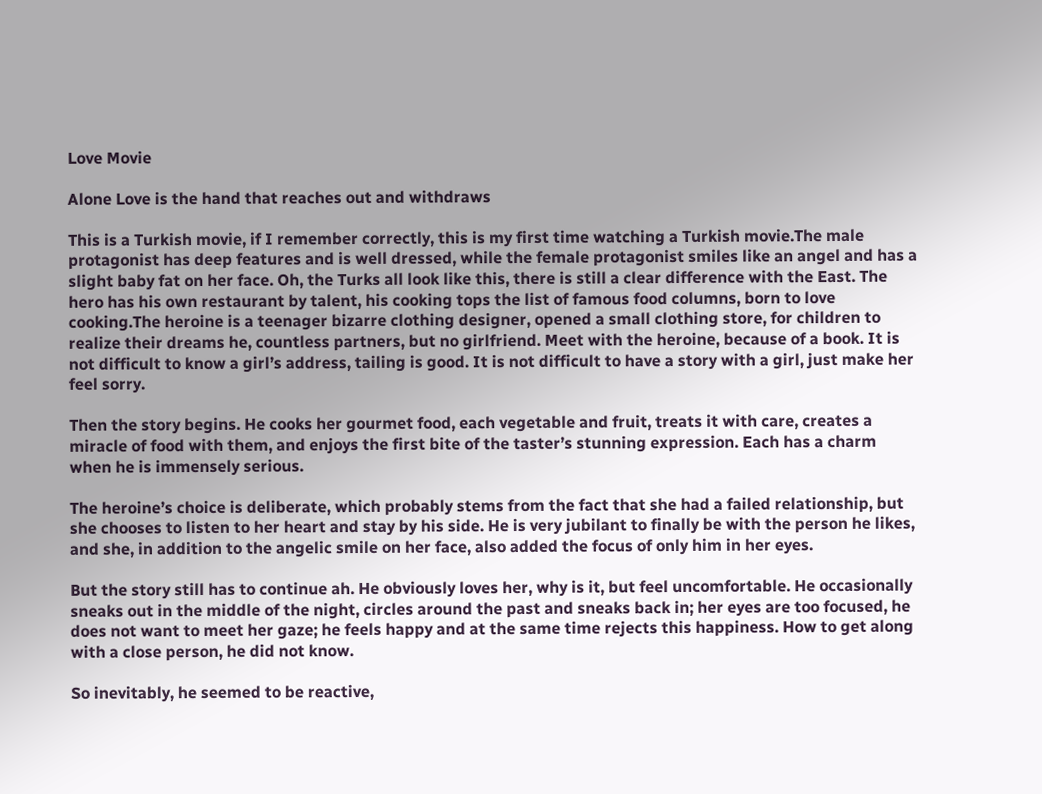Love Movie

Alone Love is the hand that reaches out and withdraws

This is a Turkish movie, if I remember correctly, this is my first time watching a Turkish movie.The male protagonist has deep features and is well dressed, while the female protagonist smiles like an angel and has a slight baby fat on her face. Oh, the Turks all look like this, there is still a clear difference with the East. The hero has his own restaurant by talent, his cooking tops the list of famous food columns, born to love cooking.The heroine is a teenager bizarre clothing designer, opened a small clothing store, for children to realize their dreams he, countless partners, but no girlfriend. Meet with the heroine, because of a book. It is not difficult to know a girl’s address, tailing is good. It is not difficult to have a story with a girl, just make her feel sorry.

Then the story begins. He cooks her gourmet food, each vegetable and fruit, treats it with care, creates a miracle of food with them, and enjoys the first bite of the taster’s stunning expression. Each has a charm when he is immensely serious.

The heroine’s choice is deliberate, which probably stems from the fact that she had a failed relationship, but she chooses to listen to her heart and stay by his side. He is very jubilant to finally be with the person he likes, and she, in addition to the angelic smile on her face, also added the focus of only him in her eyes.

But the story still has to continue ah. He obviously loves her, why is it, but feel uncomfortable. He occasionally sneaks out in the middle of the night, circles around the past and sneaks back in; her eyes are too focused, he does not want to meet her gaze; he feels happy and at the same time rejects this happiness. How to get along with a close person, he did not know.

So inevitably, he seemed to be reactive,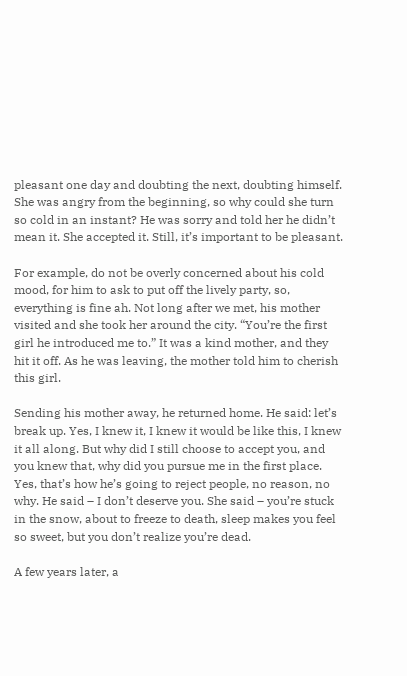pleasant one day and doubting the next, doubting himself. She was angry from the beginning, so why could she turn so cold in an instant? He was sorry and told her he didn’t mean it. She accepted it. Still, it’s important to be pleasant.

For example, do not be overly concerned about his cold mood, for him to ask to put off the lively party, so, everything is fine ah. Not long after we met, his mother visited and she took her around the city. “You’re the first girl he introduced me to.” It was a kind mother, and they hit it off. As he was leaving, the mother told him to cherish this girl.

Sending his mother away, he returned home. He said: let’s break up. Yes, I knew it, I knew it would be like this, I knew it all along. But why did I still choose to accept you, and you knew that, why did you pursue me in the first place. Yes, that’s how he’s going to reject people, no reason, no why. He said – I don’t deserve you. She said – you’re stuck in the snow, about to freeze to death, sleep makes you feel so sweet, but you don’t realize you’re dead.

A few years later, a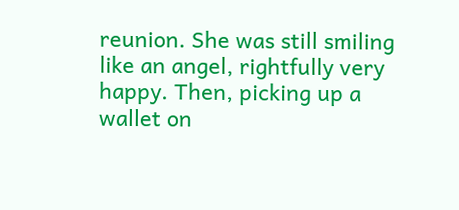reunion. She was still smiling like an angel, rightfully very happy. Then, picking up a wallet on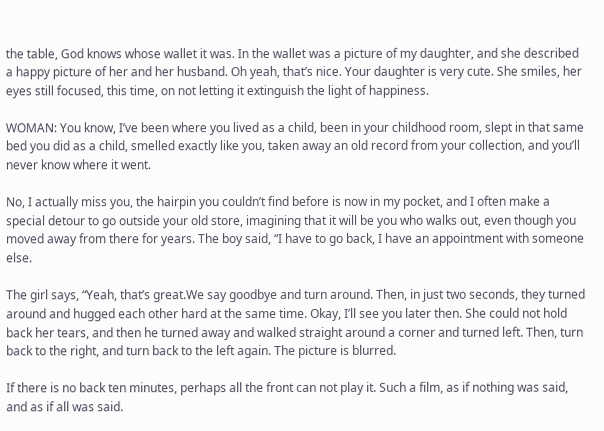the table, God knows whose wallet it was. In the wallet was a picture of my daughter, and she described a happy picture of her and her husband. Oh yeah, that’s nice. Your daughter is very cute. She smiles, her eyes still focused, this time, on not letting it extinguish the light of happiness.

WOMAN: You know, I’ve been where you lived as a child, been in your childhood room, slept in that same bed you did as a child, smelled exactly like you, taken away an old record from your collection, and you’ll never know where it went.

No, I actually miss you, the hairpin you couldn’t find before is now in my pocket, and I often make a special detour to go outside your old store, imagining that it will be you who walks out, even though you moved away from there for years. The boy said, “I have to go back, I have an appointment with someone else.

The girl says, “Yeah, that’s great.We say goodbye and turn around. Then, in just two seconds, they turned around and hugged each other hard at the same time. Okay, I’ll see you later then. She could not hold back her tears, and then he turned away and walked straight around a corner and turned left. Then, turn back to the right, and turn back to the left again. The picture is blurred.

If there is no back ten minutes, perhaps all the front can not play it. Such a film, as if nothing was said, and as if all was said.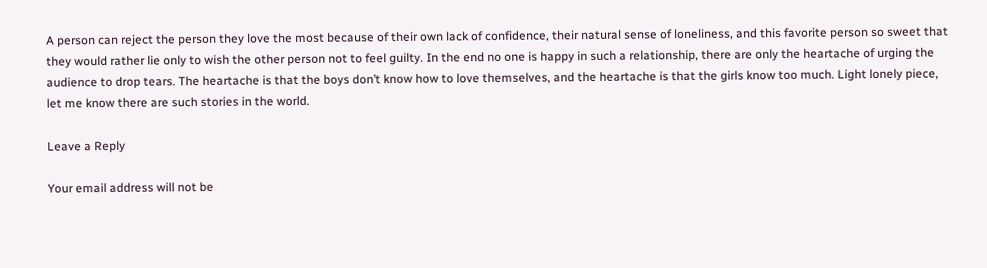A person can reject the person they love the most because of their own lack of confidence, their natural sense of loneliness, and this favorite person so sweet that they would rather lie only to wish the other person not to feel guilty. In the end no one is happy in such a relationship, there are only the heartache of urging the audience to drop tears. The heartache is that the boys don’t know how to love themselves, and the heartache is that the girls know too much. Light lonely piece, let me know there are such stories in the world.

Leave a Reply

Your email address will not be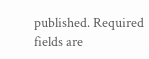published. Required fields are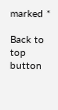marked *

Back to top button